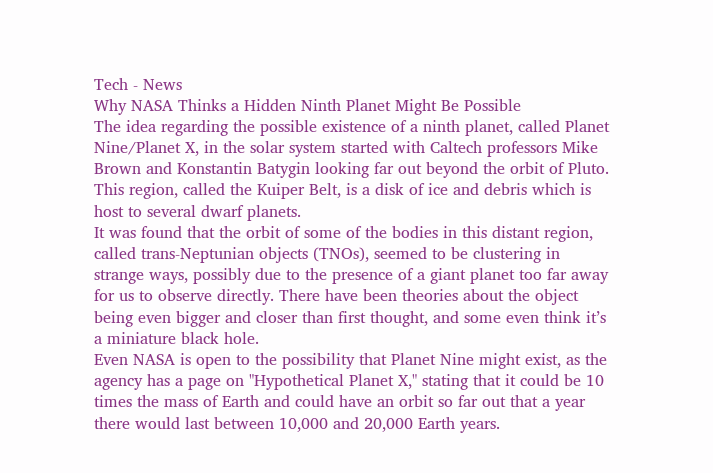Tech - News
Why NASA Thinks a Hidden Ninth Planet Might Be Possible
The idea regarding the possible existence of a ninth planet, called Planet Nine/Planet X, in the solar system started with Caltech professors Mike Brown and Konstantin Batygin looking far out beyond the orbit of Pluto. This region, called the Kuiper Belt, is a disk of ice and debris which is host to several dwarf planets.
It was found that the orbit of some of the bodies in this distant region, called trans-Neptunian objects (TNOs), seemed to be clustering in strange ways, possibly due to the presence of a giant planet too far away for us to observe directly. There have been theories about the object being even bigger and closer than first thought, and some even think it’s a miniature black hole.
Even NASA is open to the possibility that Planet Nine might exist, as the agency has a page on "Hypothetical Planet X," stating that it could be 10 times the mass of Earth and could have an orbit so far out that a year there would last between 10,000 and 20,000 Earth years.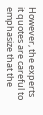However, the experts it quotes are careful to emphasize that the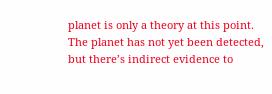planet is only a theory at this point.
The planet has not yet been detected, but there’s indirect evidence to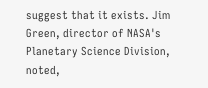suggest that it exists. Jim Green, director of NASA's Planetary Science Division, noted,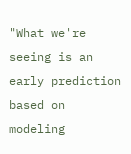"What we're seeing is an early prediction based on modeling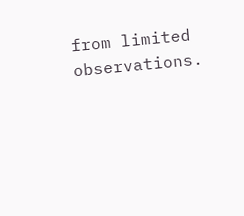from limited observations.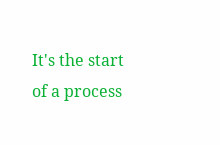It's the start of a process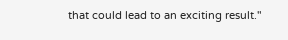that could lead to an exciting result."